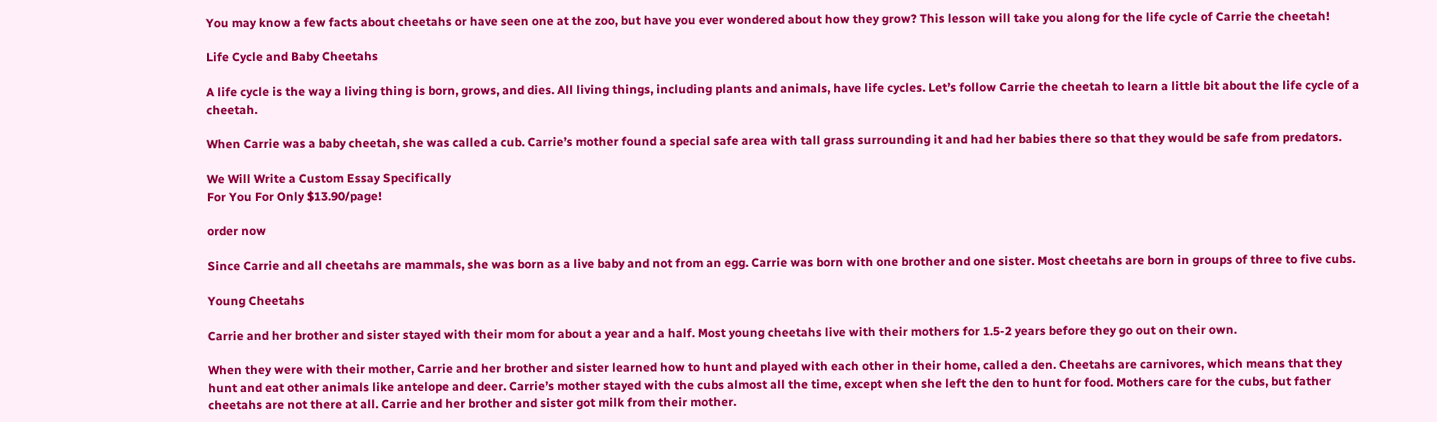You may know a few facts about cheetahs or have seen one at the zoo, but have you ever wondered about how they grow? This lesson will take you along for the life cycle of Carrie the cheetah!

Life Cycle and Baby Cheetahs

A life cycle is the way a living thing is born, grows, and dies. All living things, including plants and animals, have life cycles. Let’s follow Carrie the cheetah to learn a little bit about the life cycle of a cheetah.

When Carrie was a baby cheetah, she was called a cub. Carrie’s mother found a special safe area with tall grass surrounding it and had her babies there so that they would be safe from predators.

We Will Write a Custom Essay Specifically
For You For Only $13.90/page!

order now

Since Carrie and all cheetahs are mammals, she was born as a live baby and not from an egg. Carrie was born with one brother and one sister. Most cheetahs are born in groups of three to five cubs.

Young Cheetahs

Carrie and her brother and sister stayed with their mom for about a year and a half. Most young cheetahs live with their mothers for 1.5-2 years before they go out on their own.

When they were with their mother, Carrie and her brother and sister learned how to hunt and played with each other in their home, called a den. Cheetahs are carnivores, which means that they hunt and eat other animals like antelope and deer. Carrie’s mother stayed with the cubs almost all the time, except when she left the den to hunt for food. Mothers care for the cubs, but father cheetahs are not there at all. Carrie and her brother and sister got milk from their mother.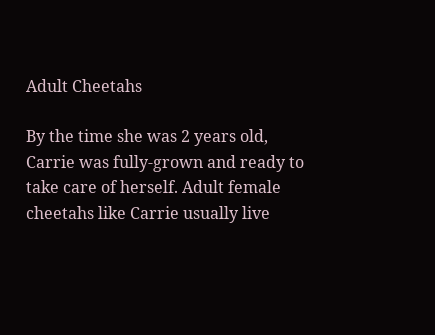Adult Cheetahs

By the time she was 2 years old, Carrie was fully-grown and ready to take care of herself. Adult female cheetahs like Carrie usually live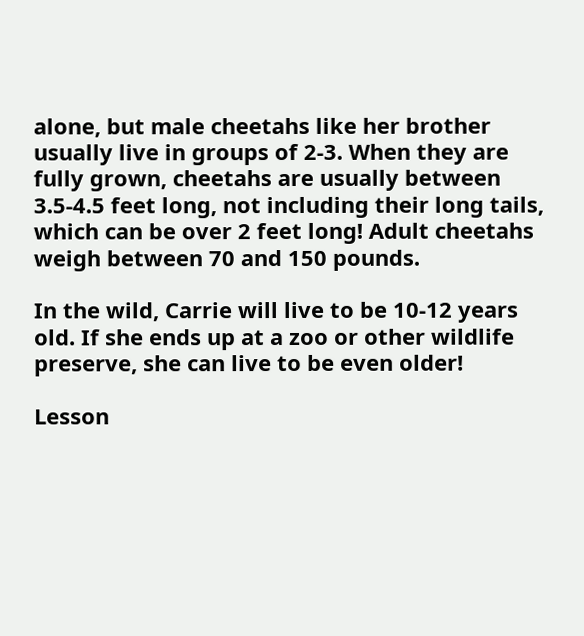alone, but male cheetahs like her brother usually live in groups of 2-3. When they are fully grown, cheetahs are usually between 3.5-4.5 feet long, not including their long tails, which can be over 2 feet long! Adult cheetahs weigh between 70 and 150 pounds.

In the wild, Carrie will live to be 10-12 years old. If she ends up at a zoo or other wildlife preserve, she can live to be even older!

Lesson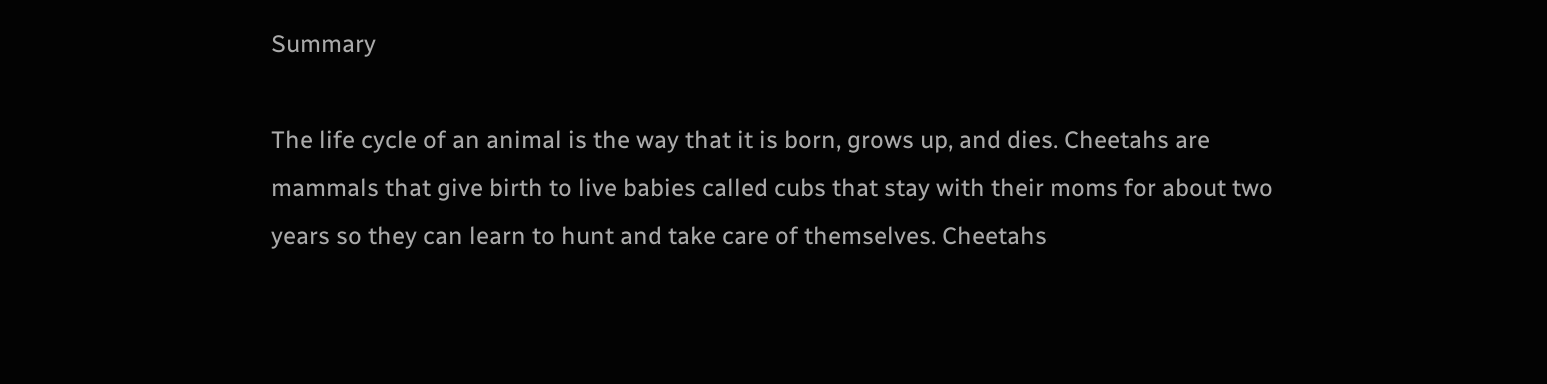Summary

The life cycle of an animal is the way that it is born, grows up, and dies. Cheetahs are mammals that give birth to live babies called cubs that stay with their moms for about two years so they can learn to hunt and take care of themselves. Cheetahs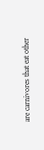are carnivores that eat other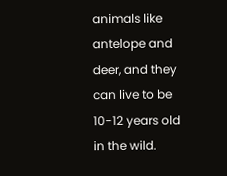animals like antelope and deer, and they can live to be 10-12 years old in the wild.